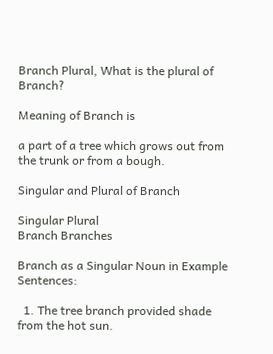Branch Plural, What is the plural of Branch?

Meaning of Branch is

a part of a tree which grows out from the trunk or from a bough.

Singular and Plural of Branch

Singular Plural
Branch Branches

Branch as a Singular Noun in Example Sentences:

  1. The tree branch provided shade from the hot sun.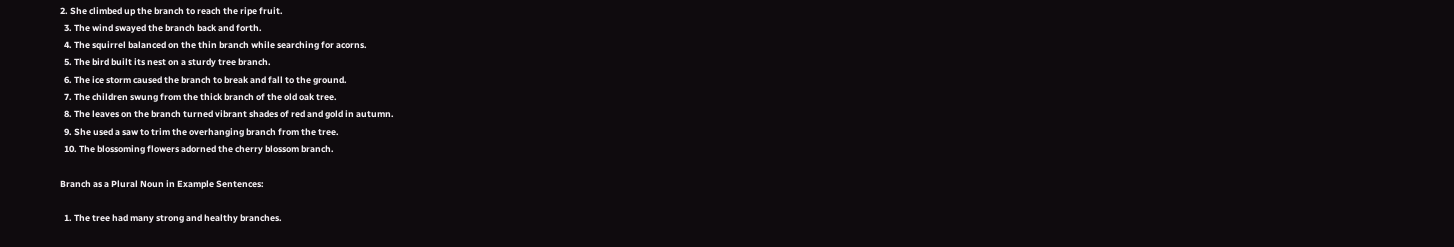2. She climbed up the branch to reach the ripe fruit.
  3. The wind swayed the branch back and forth.
  4. The squirrel balanced on the thin branch while searching for acorns.
  5. The bird built its nest on a sturdy tree branch.
  6. The ice storm caused the branch to break and fall to the ground.
  7. The children swung from the thick branch of the old oak tree.
  8. The leaves on the branch turned vibrant shades of red and gold in autumn.
  9. She used a saw to trim the overhanging branch from the tree.
  10. The blossoming flowers adorned the cherry blossom branch.

Branch as a Plural Noun in Example Sentences:

  1. The tree had many strong and healthy branches.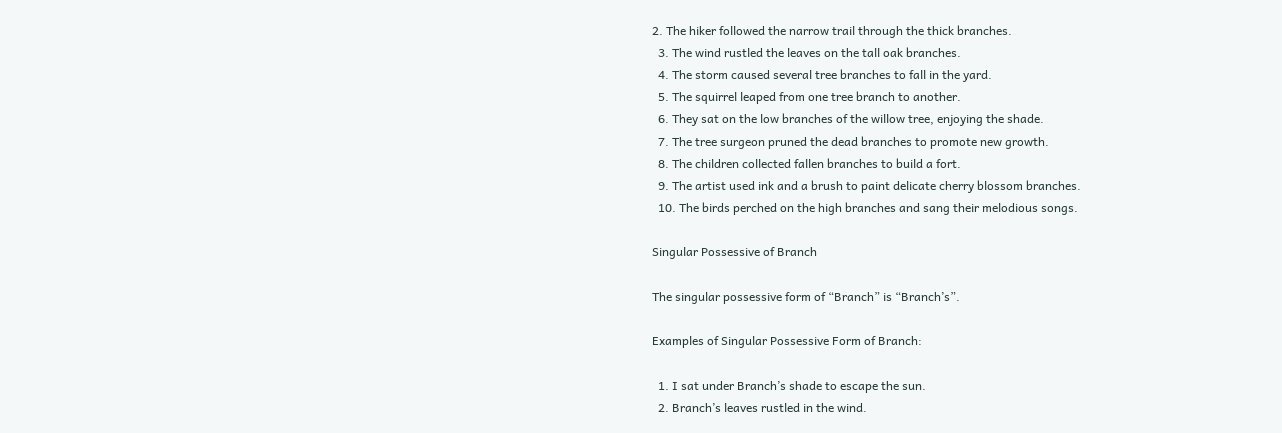2. The hiker followed the narrow trail through the thick branches.
  3. The wind rustled the leaves on the tall oak branches.
  4. The storm caused several tree branches to fall in the yard.
  5. The squirrel leaped from one tree branch to another.
  6. They sat on the low branches of the willow tree, enjoying the shade.
  7. The tree surgeon pruned the dead branches to promote new growth.
  8. The children collected fallen branches to build a fort.
  9. The artist used ink and a brush to paint delicate cherry blossom branches.
  10. The birds perched on the high branches and sang their melodious songs.

Singular Possessive of Branch

The singular possessive form of “Branch” is “Branch’s”.

Examples of Singular Possessive Form of Branch:

  1. I sat under Branch’s shade to escape the sun.
  2. Branch’s leaves rustled in the wind.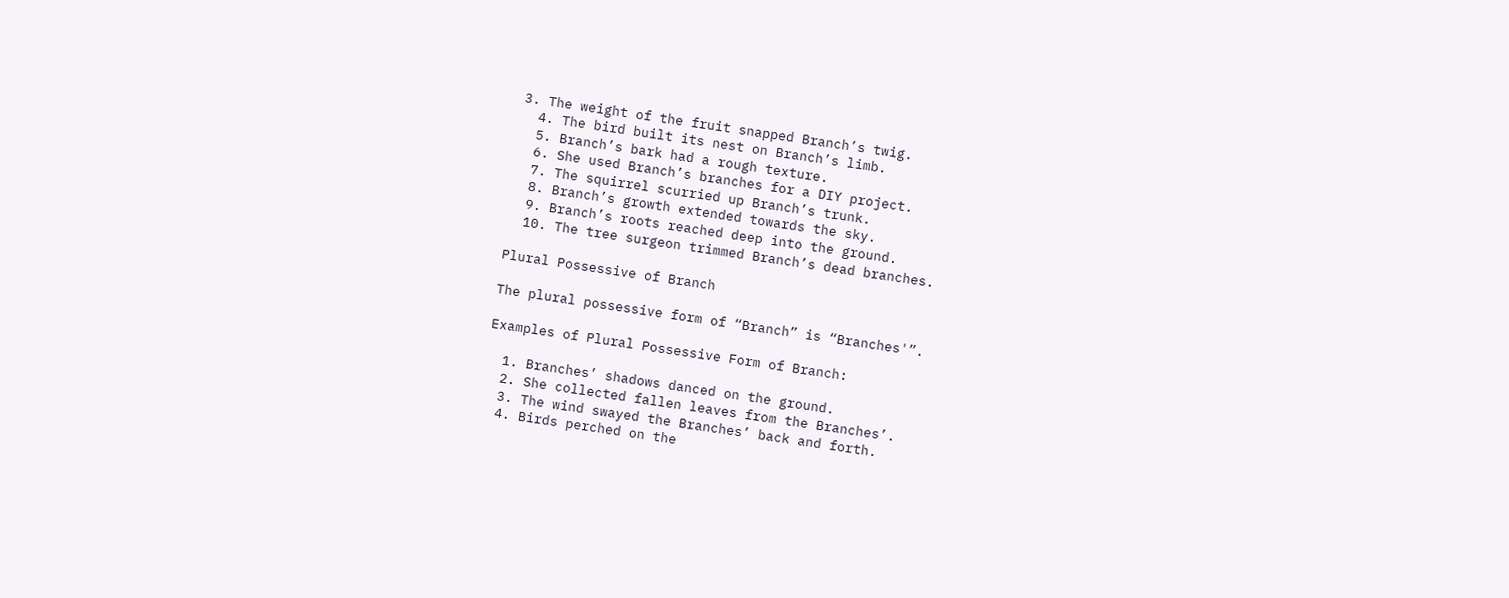3. The weight of the fruit snapped Branch’s twig.
  4. The bird built its nest on Branch’s limb.
  5. Branch’s bark had a rough texture.
  6. She used Branch’s branches for a DIY project.
  7. The squirrel scurried up Branch’s trunk.
  8. Branch’s growth extended towards the sky.
  9. Branch’s roots reached deep into the ground.
  10. The tree surgeon trimmed Branch’s dead branches.

Plural Possessive of Branch

The plural possessive form of “Branch” is “Branches'”.

Examples of Plural Possessive Form of Branch:

  1. Branches’ shadows danced on the ground.
  2. She collected fallen leaves from the Branches’.
  3. The wind swayed the Branches’ back and forth.
  4. Birds perched on the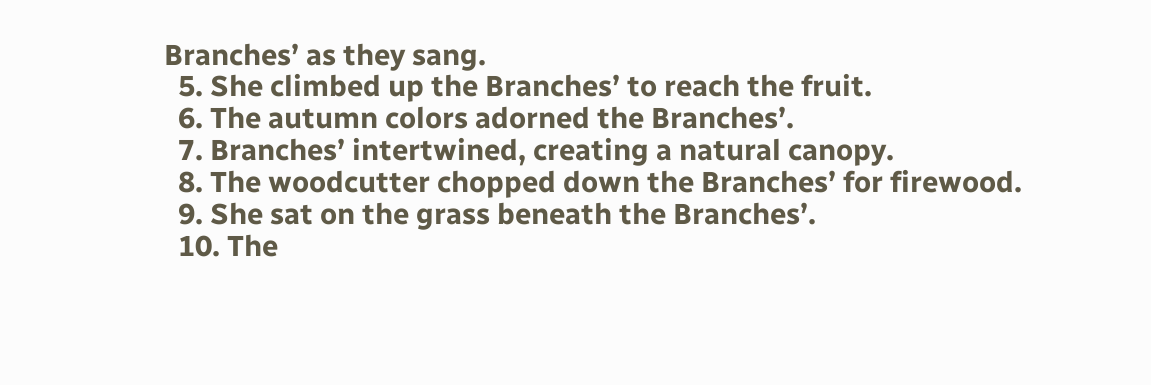Branches’ as they sang.
  5. She climbed up the Branches’ to reach the fruit.
  6. The autumn colors adorned the Branches’.
  7. Branches’ intertwined, creating a natural canopy.
  8. The woodcutter chopped down the Branches’ for firewood.
  9. She sat on the grass beneath the Branches’.
  10. The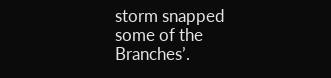storm snapped some of the Branches’.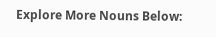Explore More Nouns Below: